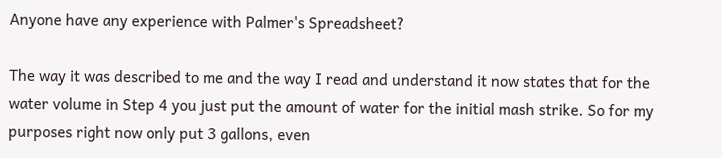Anyone have any experience with Palmer's Spreadsheet?

The way it was described to me and the way I read and understand it now states that for the water volume in Step 4 you just put the amount of water for the initial mash strike. So for my purposes right now only put 3 gallons, even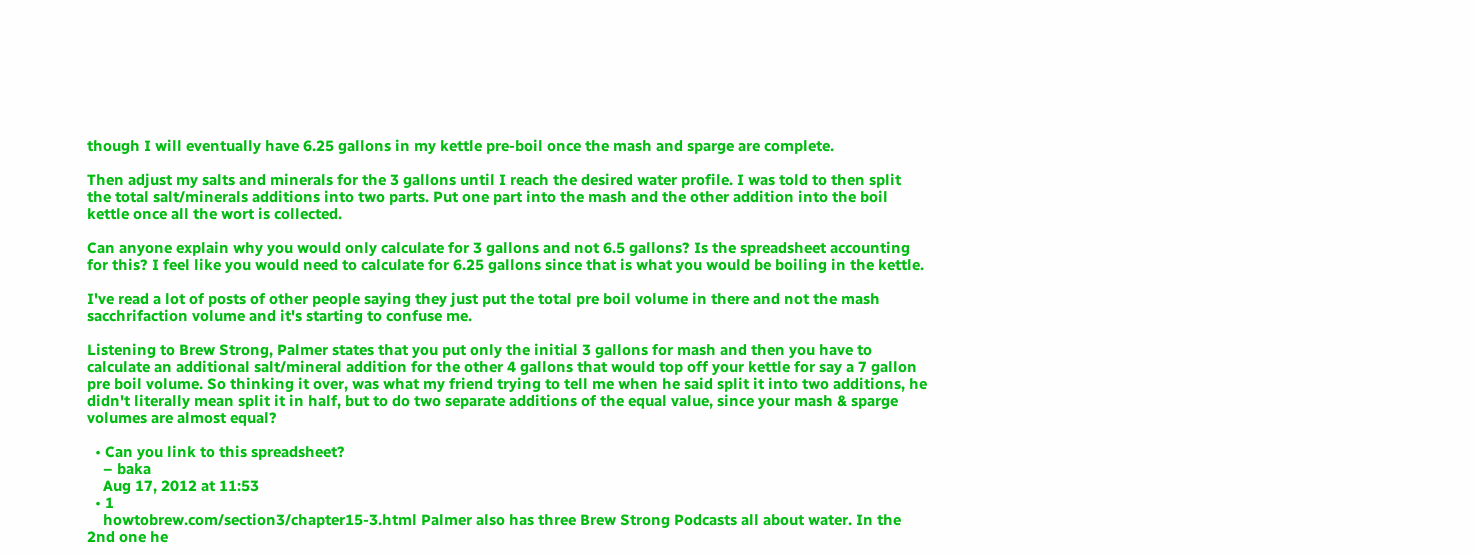though I will eventually have 6.25 gallons in my kettle pre-boil once the mash and sparge are complete.

Then adjust my salts and minerals for the 3 gallons until I reach the desired water profile. I was told to then split the total salt/minerals additions into two parts. Put one part into the mash and the other addition into the boil kettle once all the wort is collected.

Can anyone explain why you would only calculate for 3 gallons and not 6.5 gallons? Is the spreadsheet accounting for this? I feel like you would need to calculate for 6.25 gallons since that is what you would be boiling in the kettle.

I've read a lot of posts of other people saying they just put the total pre boil volume in there and not the mash sacchrifaction volume and it's starting to confuse me.

Listening to Brew Strong, Palmer states that you put only the initial 3 gallons for mash and then you have to calculate an additional salt/mineral addition for the other 4 gallons that would top off your kettle for say a 7 gallon pre boil volume. So thinking it over, was what my friend trying to tell me when he said split it into two additions, he didn't literally mean split it in half, but to do two separate additions of the equal value, since your mash & sparge volumes are almost equal?

  • Can you link to this spreadsheet?
    – baka
    Aug 17, 2012 at 11:53
  • 1
    howtobrew.com/section3/chapter15-3.html Palmer also has three Brew Strong Podcasts all about water. In the 2nd one he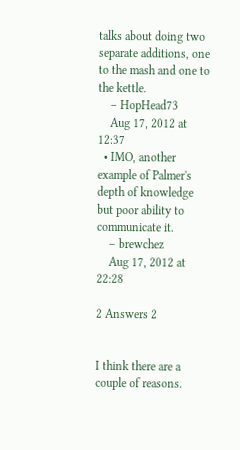talks about doing two separate additions, one to the mash and one to the kettle.
    – HopHead73
    Aug 17, 2012 at 12:37
  • IMO, another example of Palmer's depth of knowledge but poor ability to communicate it.
    – brewchez
    Aug 17, 2012 at 22:28

2 Answers 2


I think there are a couple of reasons.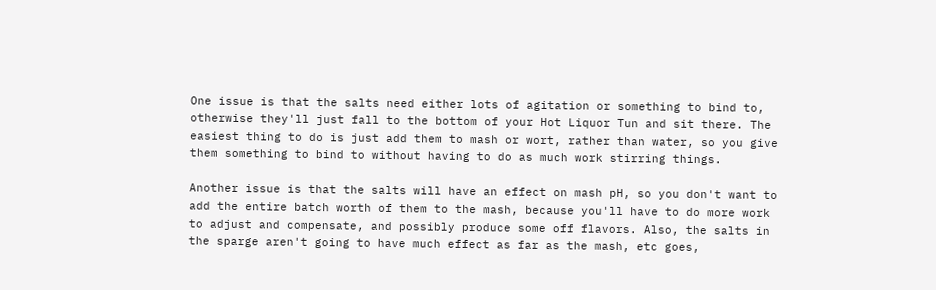One issue is that the salts need either lots of agitation or something to bind to, otherwise they'll just fall to the bottom of your Hot Liquor Tun and sit there. The easiest thing to do is just add them to mash or wort, rather than water, so you give them something to bind to without having to do as much work stirring things.

Another issue is that the salts will have an effect on mash pH, so you don't want to add the entire batch worth of them to the mash, because you'll have to do more work to adjust and compensate, and possibly produce some off flavors. Also, the salts in the sparge aren't going to have much effect as far as the mash, etc goes,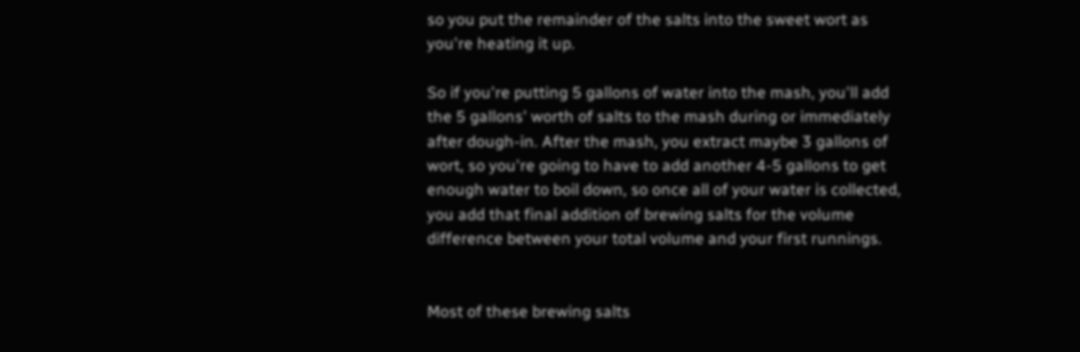so you put the remainder of the salts into the sweet wort as you're heating it up.

So if you're putting 5 gallons of water into the mash, you'll add the 5 gallons' worth of salts to the mash during or immediately after dough-in. After the mash, you extract maybe 3 gallons of wort, so you're going to have to add another 4-5 gallons to get enough water to boil down, so once all of your water is collected, you add that final addition of brewing salts for the volume difference between your total volume and your first runnings.


Most of these brewing salts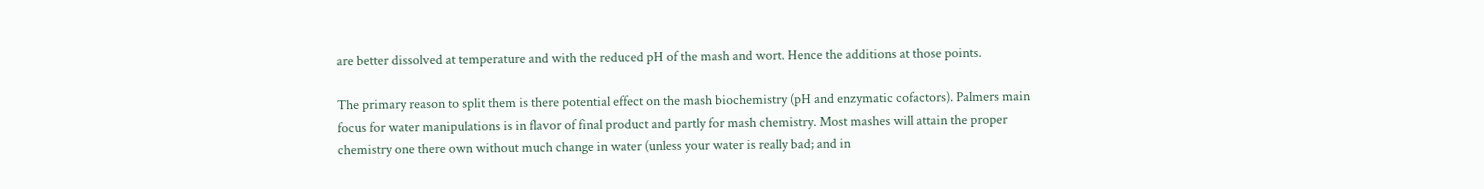are better dissolved at temperature and with the reduced pH of the mash and wort. Hence the additions at those points.

The primary reason to split them is there potential effect on the mash biochemistry (pH and enzymatic cofactors). Palmers main focus for water manipulations is in flavor of final product and partly for mash chemistry. Most mashes will attain the proper chemistry one there own without much change in water (unless your water is really bad; and in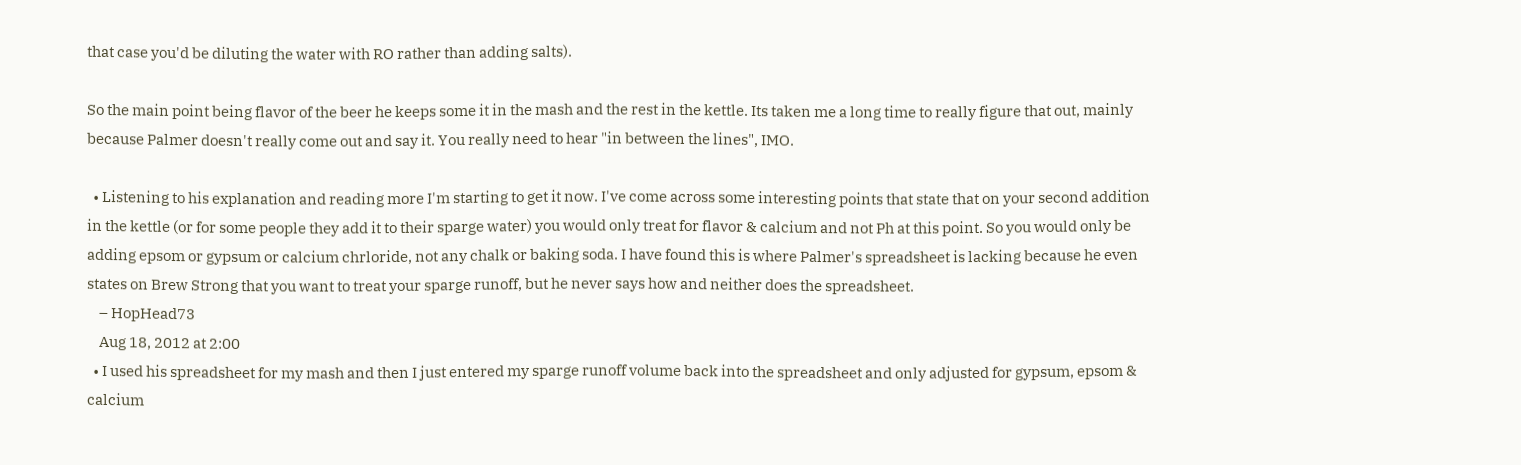that case you'd be diluting the water with RO rather than adding salts).

So the main point being flavor of the beer he keeps some it in the mash and the rest in the kettle. Its taken me a long time to really figure that out, mainly because Palmer doesn't really come out and say it. You really need to hear "in between the lines", IMO.

  • Listening to his explanation and reading more I'm starting to get it now. I've come across some interesting points that state that on your second addition in the kettle (or for some people they add it to their sparge water) you would only treat for flavor & calcium and not Ph at this point. So you would only be adding epsom or gypsum or calcium chrloride, not any chalk or baking soda. I have found this is where Palmer's spreadsheet is lacking because he even states on Brew Strong that you want to treat your sparge runoff, but he never says how and neither does the spreadsheet.
    – HopHead73
    Aug 18, 2012 at 2:00
  • I used his spreadsheet for my mash and then I just entered my sparge runoff volume back into the spreadsheet and only adjusted for gypsum, epsom & calcium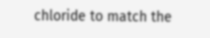chloride to match the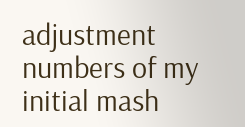adjustment numbers of my initial mash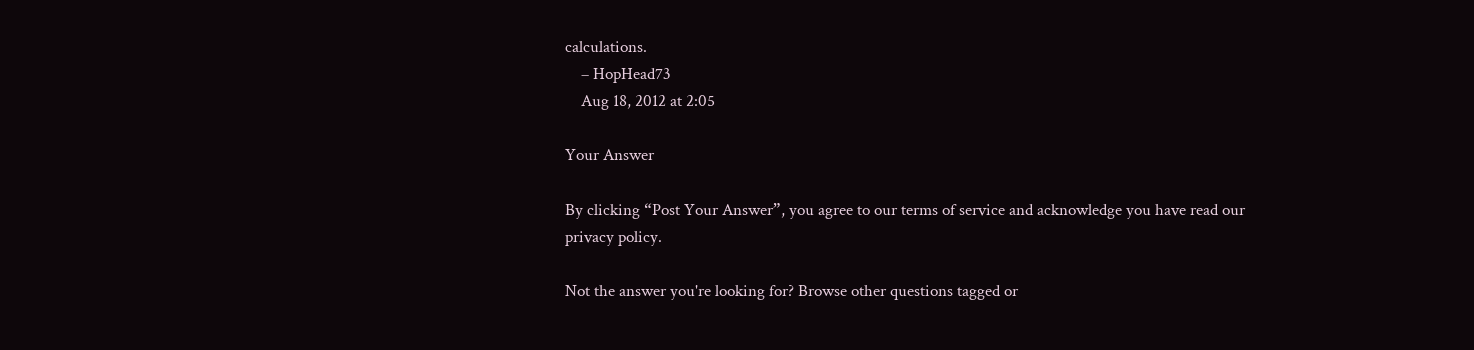calculations.
    – HopHead73
    Aug 18, 2012 at 2:05

Your Answer

By clicking “Post Your Answer”, you agree to our terms of service and acknowledge you have read our privacy policy.

Not the answer you're looking for? Browse other questions tagged or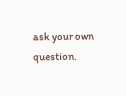ask your own question.